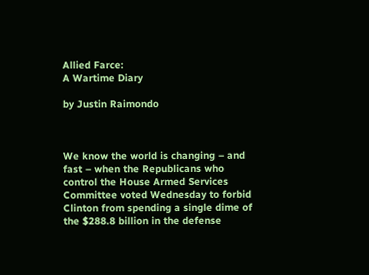Allied Farce:
A Wartime Diary

by Justin Raimondo



We know the world is changing – and fast – when the Republicans who control the House Armed Services Committee voted Wednesday to forbid Clinton from spending a single dime of the $288.8 billion in the defense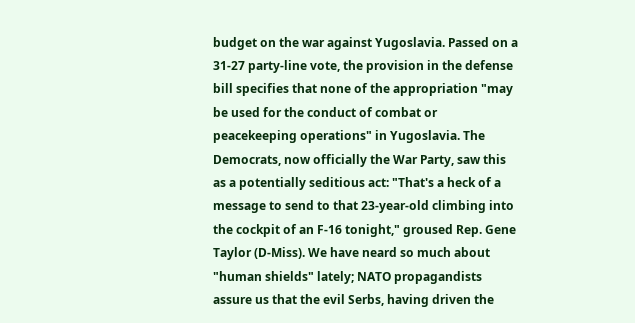budget on the war against Yugoslavia. Passed on a 31-27 party-line vote, the provision in the defense bill specifies that none of the appropriation "may be used for the conduct of combat or peacekeeping operations" in Yugoslavia. The Democrats, now officially the War Party, saw this as a potentially seditious act: "That's a heck of a message to send to that 23-year-old climbing into the cockpit of an F-16 tonight," groused Rep. Gene Taylor (D-Miss). We have neard so much about "human shields" lately; NATO propagandists assure us that the evil Serbs, having driven the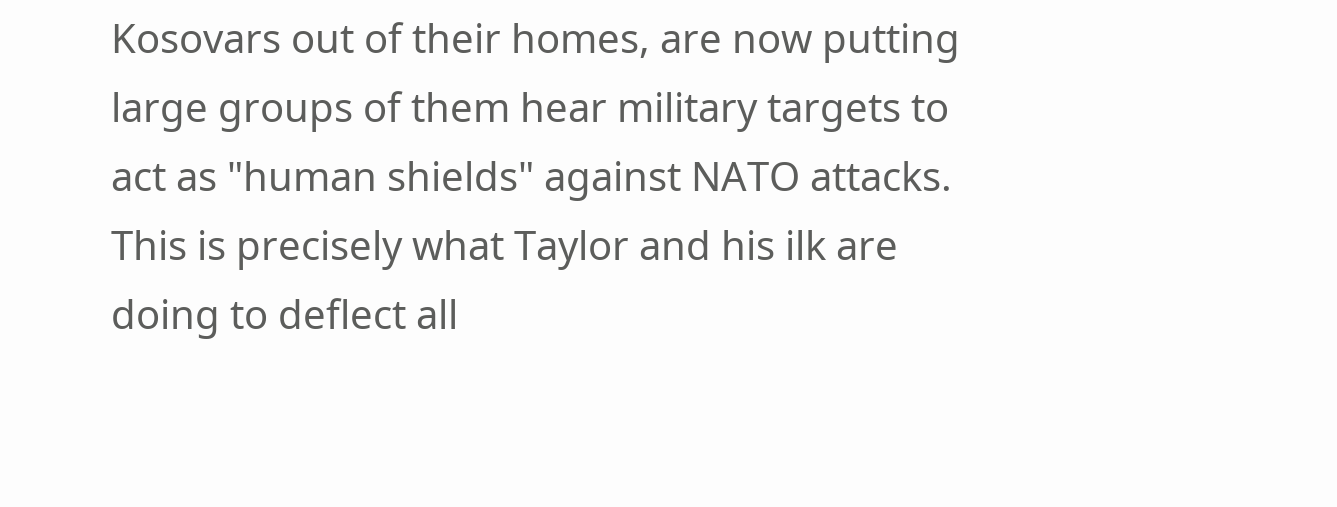Kosovars out of their homes, are now putting large groups of them hear military targets to act as "human shields" against NATO attacks. This is precisely what Taylor and his ilk are doing to deflect all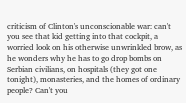criticism of Clinton's unconscionable war: can't you see that kid getting into that cockpit, a worried look on his otherwise unwrinkled brow, as he wonders why he has to go drop bombs on Serbian civilians, on hospitals (they got one tonight), monasteries, and the homes of ordinary people? Can't you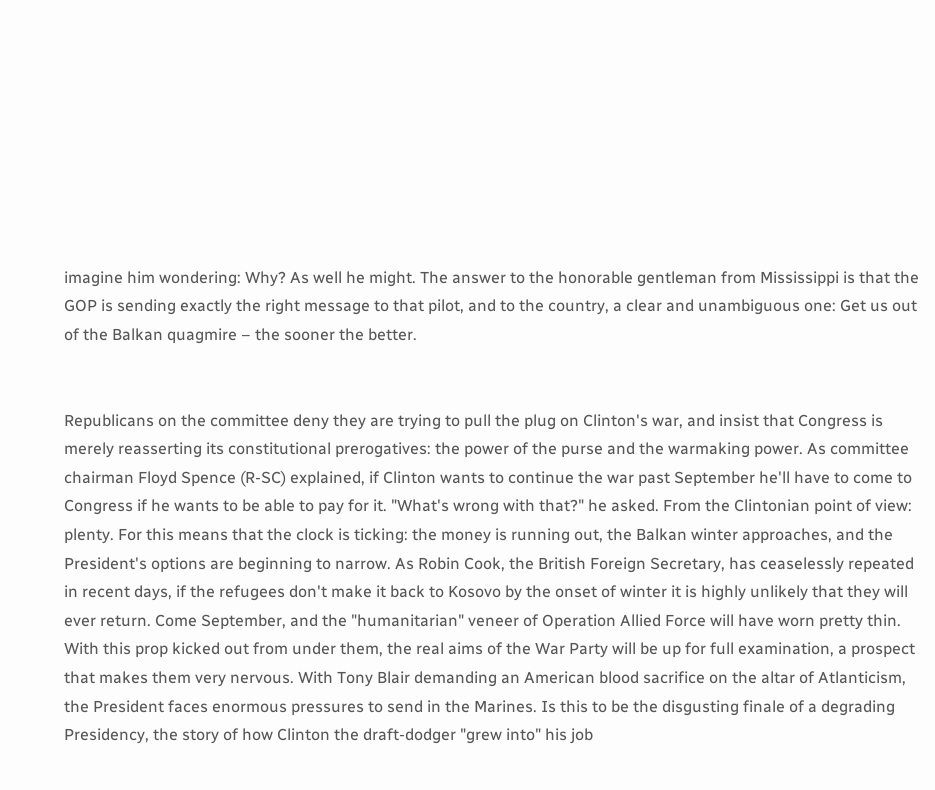imagine him wondering: Why? As well he might. The answer to the honorable gentleman from Mississippi is that the GOP is sending exactly the right message to that pilot, and to the country, a clear and unambiguous one: Get us out of the Balkan quagmire – the sooner the better.


Republicans on the committee deny they are trying to pull the plug on Clinton's war, and insist that Congress is merely reasserting its constitutional prerogatives: the power of the purse and the warmaking power. As committee chairman Floyd Spence (R-SC) explained, if Clinton wants to continue the war past September he'll have to come to Congress if he wants to be able to pay for it. "What's wrong with that?" he asked. From the Clintonian point of view: plenty. For this means that the clock is ticking: the money is running out, the Balkan winter approaches, and the President's options are beginning to narrow. As Robin Cook, the British Foreign Secretary, has ceaselessly repeated in recent days, if the refugees don't make it back to Kosovo by the onset of winter it is highly unlikely that they will ever return. Come September, and the "humanitarian" veneer of Operation Allied Force will have worn pretty thin. With this prop kicked out from under them, the real aims of the War Party will be up for full examination, a prospect that makes them very nervous. With Tony Blair demanding an American blood sacrifice on the altar of Atlanticism, the President faces enormous pressures to send in the Marines. Is this to be the disgusting finale of a degrading Presidency, the story of how Clinton the draft-dodger "grew into" his job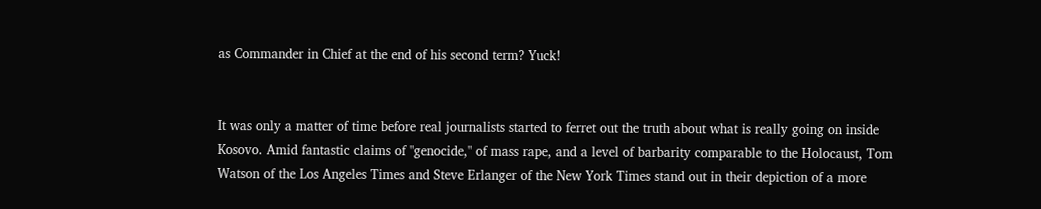as Commander in Chief at the end of his second term? Yuck!


It was only a matter of time before real journalists started to ferret out the truth about what is really going on inside Kosovo. Amid fantastic claims of "genocide," of mass rape, and a level of barbarity comparable to the Holocaust, Tom Watson of the Los Angeles Times and Steve Erlanger of the New York Times stand out in their depiction of a more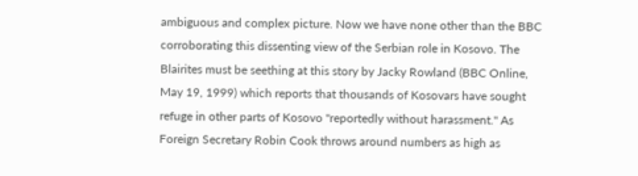ambiguous and complex picture. Now we have none other than the BBC corroborating this dissenting view of the Serbian role in Kosovo. The Blairites must be seething at this story by Jacky Rowland (BBC Online, May 19, 1999) which reports that thousands of Kosovars have sought refuge in other parts of Kosovo "reportedly without harassment." As Foreign Secretary Robin Cook throws around numbers as high as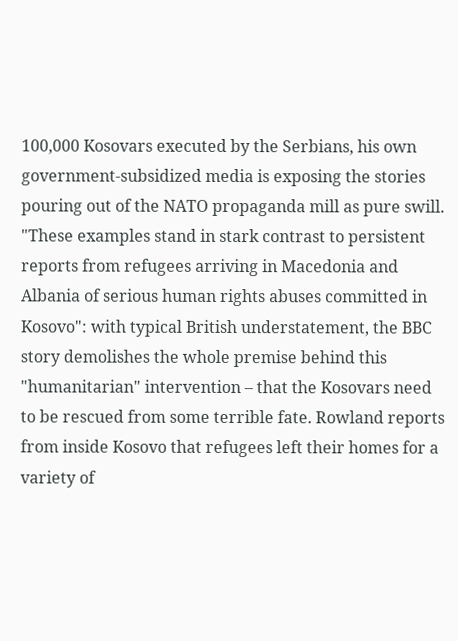100,000 Kosovars executed by the Serbians, his own government-subsidized media is exposing the stories pouring out of the NATO propaganda mill as pure swill. "These examples stand in stark contrast to persistent reports from refugees arriving in Macedonia and Albania of serious human rights abuses committed in Kosovo": with typical British understatement, the BBC story demolishes the whole premise behind this "humanitarian" intervention – that the Kosovars need to be rescued from some terrible fate. Rowland reports from inside Kosovo that refugees left their homes for a variety of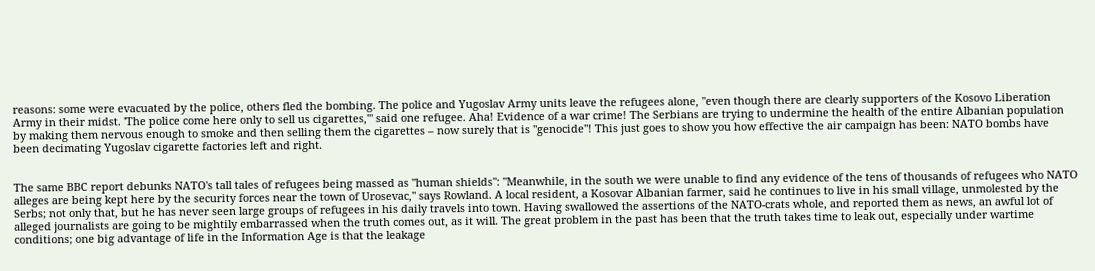reasons: some were evacuated by the police, others fled the bombing. The police and Yugoslav Army units leave the refugees alone, "even though there are clearly supporters of the Kosovo Liberation Army in their midst. 'The police come here only to sell us cigarettes,'" said one refugee. Aha! Evidence of a war crime! The Serbians are trying to undermine the health of the entire Albanian population by making them nervous enough to smoke and then selling them the cigarettes – now surely that is "genocide"! This just goes to show you how effective the air campaign has been: NATO bombs have been decimating Yugoslav cigarette factories left and right.


The same BBC report debunks NATO's tall tales of refugees being massed as "human shields": "Meanwhile, in the south we were unable to find any evidence of the tens of thousands of refugees who NATO alleges are being kept here by the security forces near the town of Urosevac," says Rowland. A local resident, a Kosovar Albanian farmer, said he continues to live in his small village, unmolested by the Serbs; not only that, but he has never seen large groups of refugees in his daily travels into town. Having swallowed the assertions of the NATO-crats whole, and reported them as news, an awful lot of alleged journalists are going to be mightily embarrassed when the truth comes out, as it will. The great problem in the past has been that the truth takes time to leak out, especially under wartime conditions; one big advantage of life in the Information Age is that the leakage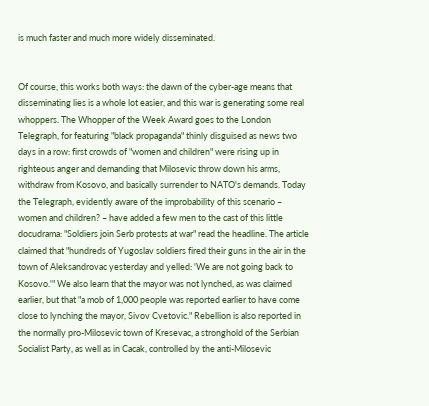is much faster and much more widely disseminated.


Of course, this works both ways: the dawn of the cyber-age means that disseminating lies is a whole lot easier, and this war is generating some real whoppers. The Whopper of the Week Award goes to the London Telegraph, for featuring "black propaganda" thinly disguised as news two days in a row: first crowds of "women and children" were rising up in righteous anger and demanding that Milosevic throw down his arms, withdraw from Kosovo, and basically surrender to NATO's demands. Today the Telegraph, evidently aware of the improbability of this scenario – women and children? – have added a few men to the cast of this little docudrama: "Soldiers join Serb protests at war" read the headline. The article claimed that "hundreds of Yugoslav soldiers fired their guns in the air in the town of Aleksandrovac yesterday and yelled: 'We are not going back to Kosovo.'" We also learn that the mayor was not lynched, as was claimed earlier, but that "a mob of 1,000 people was reported earlier to have come close to lynching the mayor, Sivov Cvetovic." Rebellion is also reported in the normally pro-Milosevic town of Kresevac, a stronghold of the Serbian Socialist Party, as well as in Cacak, controlled by the anti-Milosevic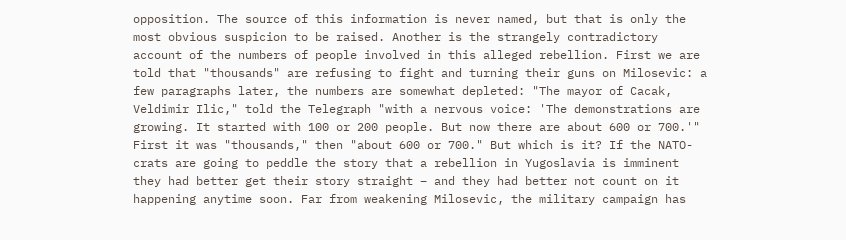opposition. The source of this information is never named, but that is only the most obvious suspicion to be raised. Another is the strangely contradictory account of the numbers of people involved in this alleged rebellion. First we are told that "thousands" are refusing to fight and turning their guns on Milosevic: a few paragraphs later, the numbers are somewhat depleted: "The mayor of Cacak, Veldimir Ilic," told the Telegraph "with a nervous voice: 'The demonstrations are growing. It started with 100 or 200 people. But now there are about 600 or 700.'" First it was "thousands," then "about 600 or 700." But which is it? If the NATO-crats are going to peddle the story that a rebellion in Yugoslavia is imminent they had better get their story straight – and they had better not count on it happening anytime soon. Far from weakening Milosevic, the military campaign has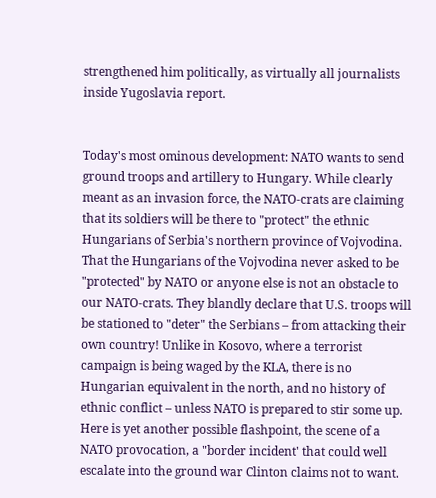strengthened him politically, as virtually all journalists inside Yugoslavia report.


Today's most ominous development: NATO wants to send ground troops and artillery to Hungary. While clearly meant as an invasion force, the NATO-crats are claiming that its soldiers will be there to "protect" the ethnic Hungarians of Serbia's northern province of Vojvodina. That the Hungarians of the Vojvodina never asked to be "protected" by NATO or anyone else is not an obstacle to our NATO-crats. They blandly declare that U.S. troops will be stationed to "deter" the Serbians – from attacking their own country! Unlike in Kosovo, where a terrorist campaign is being waged by the KLA, there is no Hungarian equivalent in the north, and no history of ethnic conflict – unless NATO is prepared to stir some up. Here is yet another possible flashpoint, the scene of a NATO provocation, a "border incident' that could well escalate into the ground war Clinton claims not to want.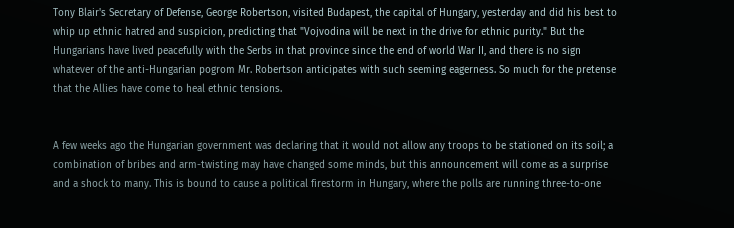Tony Blair's Secretary of Defense, George Robertson, visited Budapest, the capital of Hungary, yesterday and did his best to whip up ethnic hatred and suspicion, predicting that "Vojvodina will be next in the drive for ethnic purity." But the Hungarians have lived peacefully with the Serbs in that province since the end of world War II, and there is no sign whatever of the anti-Hungarian pogrom Mr. Robertson anticipates with such seeming eagerness. So much for the pretense that the Allies have come to heal ethnic tensions.


A few weeks ago the Hungarian government was declaring that it would not allow any troops to be stationed on its soil; a combination of bribes and arm-twisting may have changed some minds, but this announcement will come as a surprise and a shock to many. This is bound to cause a political firestorm in Hungary, where the polls are running three-to-one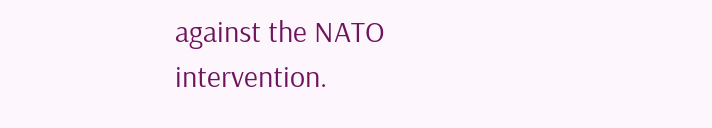against the NATO intervention.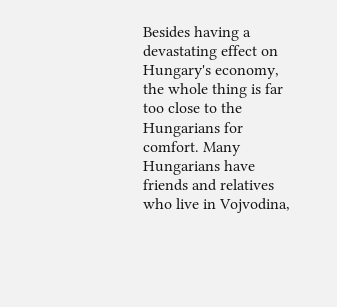Besides having a devastating effect on Hungary's economy, the whole thing is far too close to the Hungarians for comfort. Many Hungarians have friends and relatives who live in Vojvodina,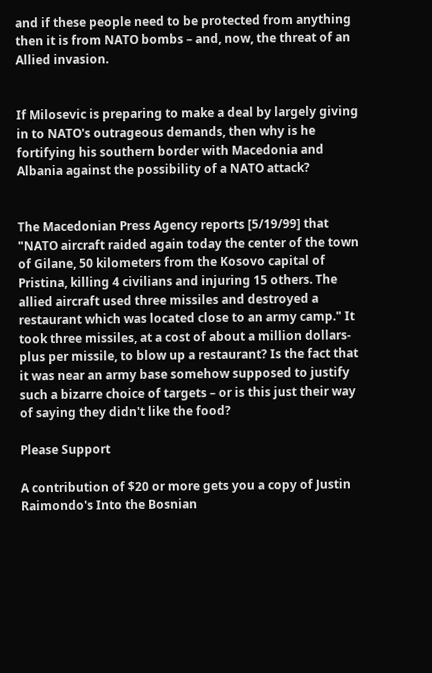and if these people need to be protected from anything then it is from NATO bombs – and, now, the threat of an Allied invasion.


If Milosevic is preparing to make a deal by largely giving in to NATO's outrageous demands, then why is he fortifying his southern border with Macedonia and Albania against the possibility of a NATO attack?


The Macedonian Press Agency reports [5/19/99] that "NATO aircraft raided again today the center of the town of Gilane, 50 kilometers from the Kosovo capital of Pristina, killing 4 civilians and injuring 15 others. The allied aircraft used three missiles and destroyed a restaurant which was located close to an army camp." It took three missiles, at a cost of about a million dollars-plus per missile, to blow up a restaurant? Is the fact that it was near an army base somehow supposed to justify such a bizarre choice of targets – or is this just their way of saying they didn't like the food?

Please Support

A contribution of $20 or more gets you a copy of Justin Raimondo's Into the Bosnian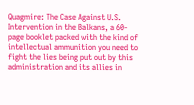Quagmire: The Case Against U.S. Intervention in the Balkans, a 60-page booklet packed with the kind of intellectual ammunition you need to fight the lies being put out by this administration and its allies in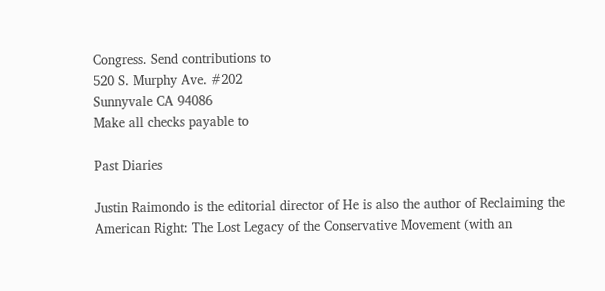Congress. Send contributions to
520 S. Murphy Ave. #202
Sunnyvale CA 94086
Make all checks payable to

Past Diaries

Justin Raimondo is the editorial director of He is also the author of Reclaiming the American Right: The Lost Legacy of the Conservative Movement (with an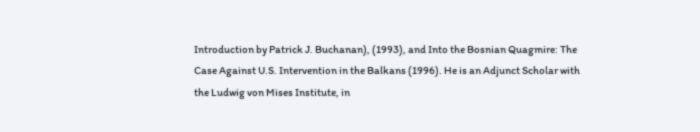Introduction by Patrick J. Buchanan), (1993), and Into the Bosnian Quagmire: The Case Against U.S. Intervention in the Balkans (1996). He is an Adjunct Scholar with the Ludwig von Mises Institute, in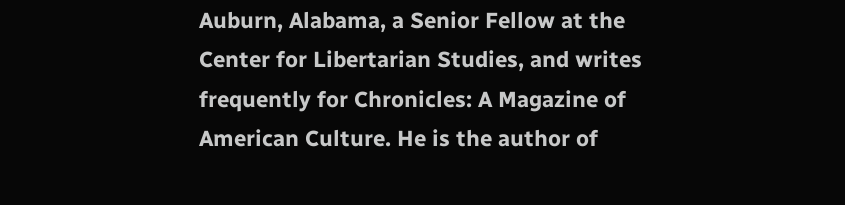Auburn, Alabama, a Senior Fellow at the Center for Libertarian Studies, and writes frequently for Chronicles: A Magazine of American Culture. He is the author of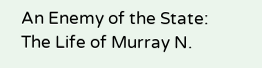An Enemy of the State: The Life of Murray N.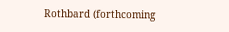Rothbard (forthcoming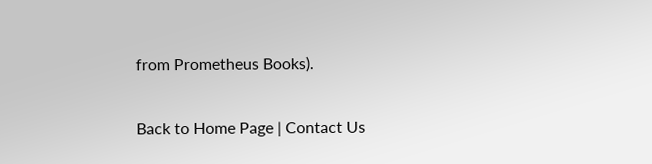from Prometheus Books).

Back to Home Page | Contact Us